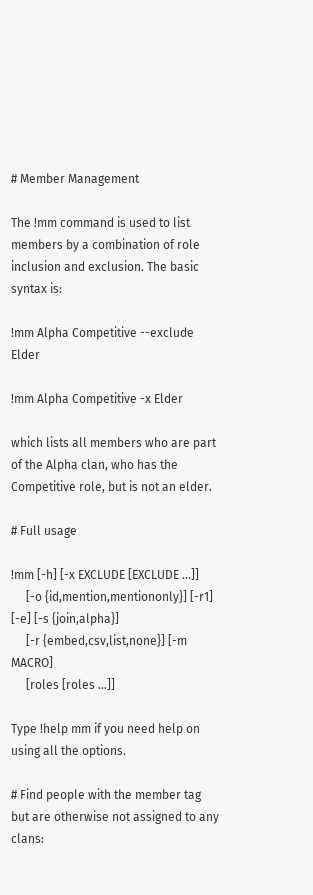# Member Management

The !mm command is used to list members by a combination of role inclusion and exclusion. The basic syntax is:

!mm Alpha Competitive --exclude Elder

!mm Alpha Competitive -x Elder

which lists all members who are part of the Alpha clan, who has the Competitive role, but is not an elder.

# Full usage

!mm [-h] [-x EXCLUDE [EXCLUDE ...]]
     [-o {id,mention,mentiononly}] [-r1] [-e] [-s {join,alpha}]
     [-r {embed,csv,list,none}] [-m MACRO]
     [roles [roles ...]]

Type !help mm if you need help on using all the options.

# Find people with the member tag but are otherwise not assigned to any clans: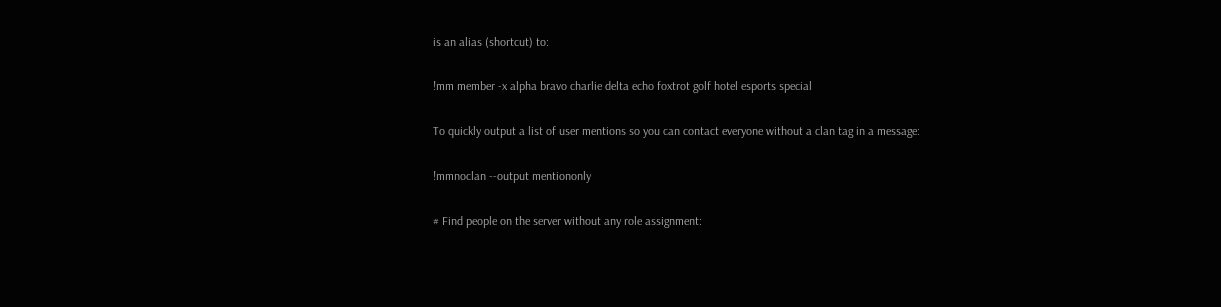is an alias (shortcut) to:

!mm member -x alpha bravo charlie delta echo foxtrot golf hotel esports special

To quickly output a list of user mentions so you can contact everyone without a clan tag in a message:

!mmnoclan --output mentiononly

# Find people on the server without any role assignment: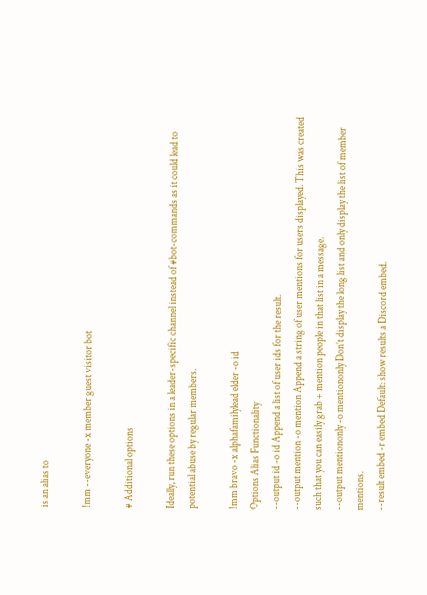is an alias to

!mm --everyone -x member guest visitor bot

# Additional options

Ideally, run these options in a leader-specific channel instead of #bot-commands as it could lead to potential abuse by regular members.

!mm bravo -x alphafamilylead elder -o id
Options Alias Functionality
--output id -o id Append a list of user ids for the result.
--output mention -o mention Append a string of user mentions for users displayed. This was created such that you can easily grab + mention people in that list in a message.
--output mentiononly -o mentiononly Don’t display the long list and only display the list of member mentions.
--result embed -r embed Default: show results a Discord embed.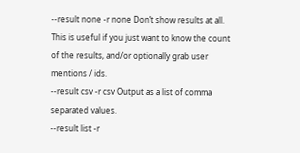--result none -r none Don’t show results at all. This is useful if you just want to know the count of the results, and/or optionally grab user mentions / ids.
--result csv -r csv Output as a list of comma separated values.
--result list -r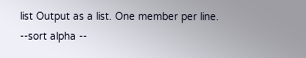list Output as a list. One member per line.
--sort alpha --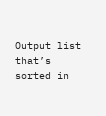Output list that’s sorted in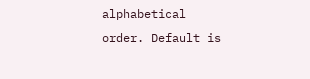alphabetical order. Default is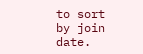to sort by join date.